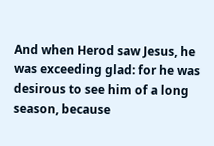And when Herod saw Jesus, he was exceeding glad: for he was desirous to see him of a long season, because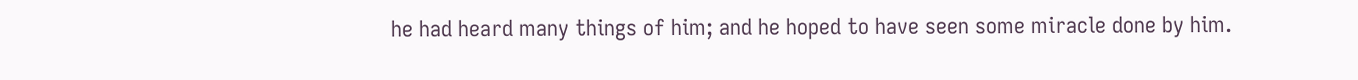he had heard many things of him; and he hoped to have seen some miracle done by him.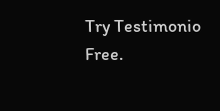Try Testimonio Free.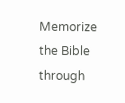Memorize the Bible through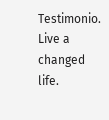Testimonio. Live a changed life.